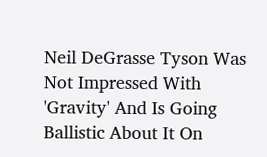Neil DeGrasse Tyson Was Not Impressed With 'Gravity' And Is Going Ballistic About It On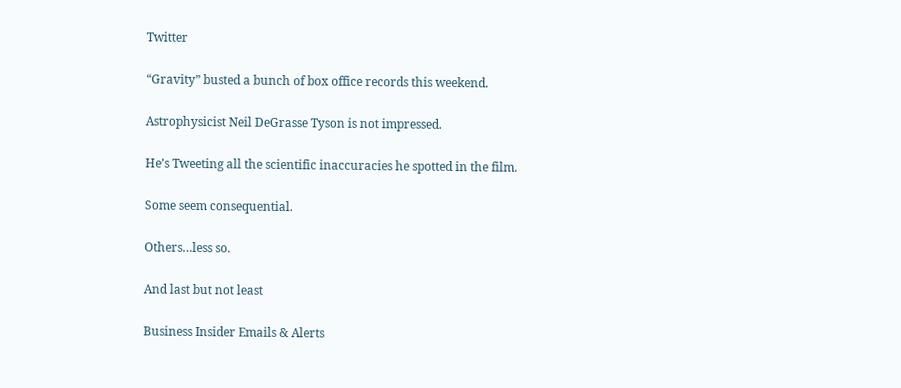Twitter

“Gravity” busted a bunch of box office records this weekend.

Astrophysicist Neil DeGrasse Tyson is not impressed.

He’s Tweeting all the scientific inaccuracies he spotted in the film.

Some seem consequential.

Others…less so.

And last but not least

Business Insider Emails & Alerts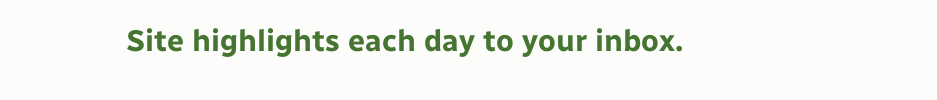Site highlights each day to your inbox.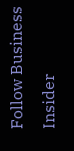Follow Business Insider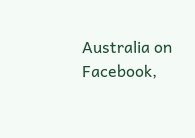Australia on Facebook,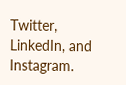Twitter, LinkedIn, and Instagram.